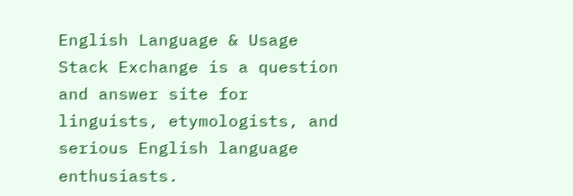English Language & Usage Stack Exchange is a question and answer site for linguists, etymologists, and serious English language enthusiasts.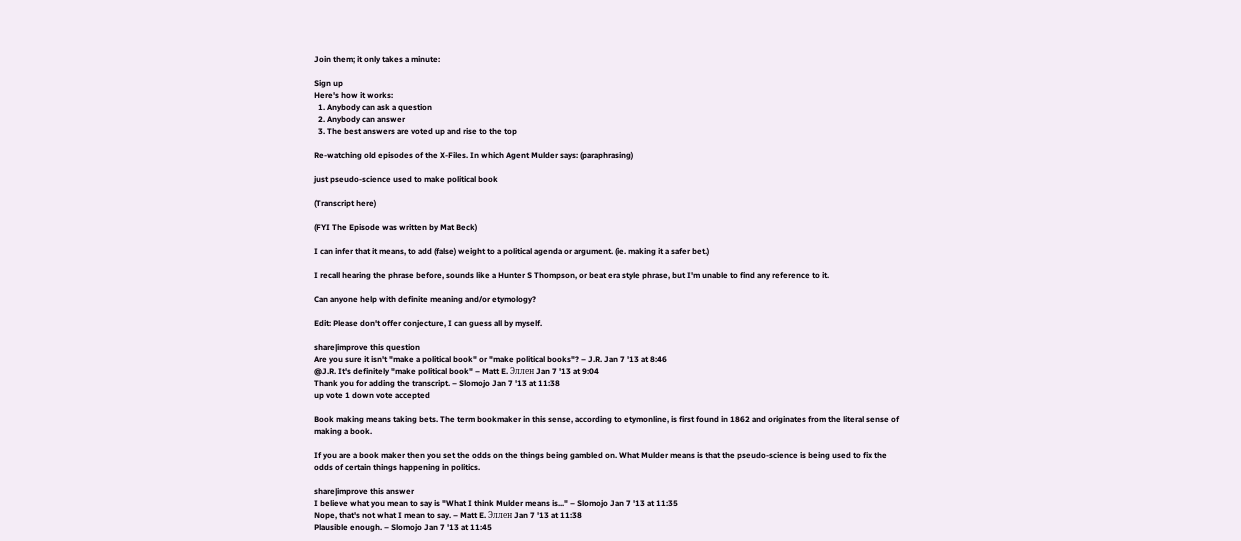Join them; it only takes a minute:

Sign up
Here's how it works:
  1. Anybody can ask a question
  2. Anybody can answer
  3. The best answers are voted up and rise to the top

Re-watching old episodes of the X-Files. In which Agent Mulder says: (paraphrasing)

just pseudo-science used to make political book

(Transcript here)

(FYI The Episode was written by Mat Beck)

I can infer that it means, to add (false) weight to a political agenda or argument. (ie. making it a safer bet.)

I recall hearing the phrase before, sounds like a Hunter S Thompson, or beat era style phrase, but I'm unable to find any reference to it.

Can anyone help with definite meaning and/or etymology?

Edit: Please don't offer conjecture, I can guess all by myself.

share|improve this question
Are you sure it isn't "make a political book" or "make political books"? – J.R. Jan 7 '13 at 8:46
@J.R. It's definitely "make political book" – Matt E. Эллен Jan 7 '13 at 9:04
Thank you for adding the transcript. – Slomojo Jan 7 '13 at 11:38
up vote 1 down vote accepted

Book making means taking bets. The term bookmaker in this sense, according to etymonline, is first found in 1862 and originates from the literal sense of making a book.

If you are a book maker then you set the odds on the things being gambled on. What Mulder means is that the pseudo-science is being used to fix the odds of certain things happening in politics.

share|improve this answer
I believe what you mean to say is "What I think Mulder means is..." – Slomojo Jan 7 '13 at 11:35
Nope, that's not what I mean to say. – Matt E. Эллен Jan 7 '13 at 11:38
Plausible enough. – Slomojo Jan 7 '13 at 11:45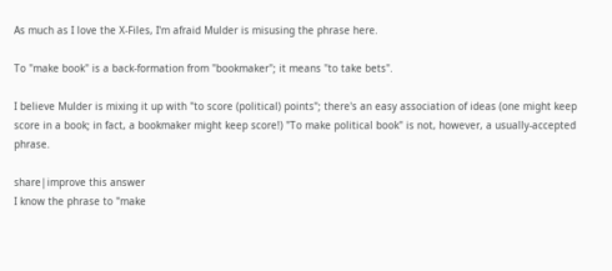As much as I love the X-Files, I'm afraid Mulder is misusing the phrase here.

To "make book" is a back-formation from "bookmaker"; it means "to take bets".

I believe Mulder is mixing it up with "to score (political) points"; there's an easy association of ideas (one might keep score in a book; in fact, a bookmaker might keep score!) "To make political book" is not, however, a usually-accepted phrase.

share|improve this answer
I know the phrase to "make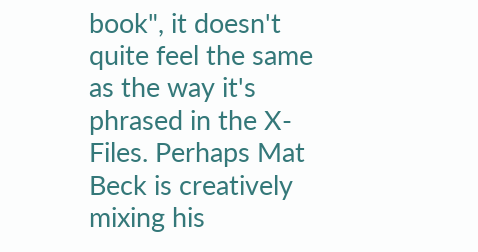book", it doesn't quite feel the same as the way it's phrased in the X-Files. Perhaps Mat Beck is creatively mixing his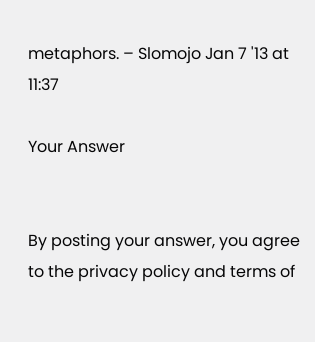metaphors. – Slomojo Jan 7 '13 at 11:37

Your Answer


By posting your answer, you agree to the privacy policy and terms of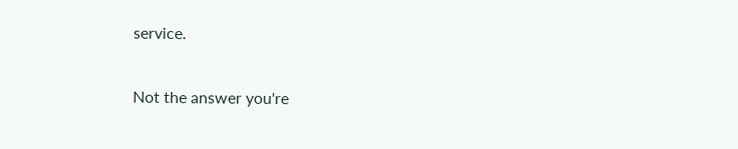service.

Not the answer you're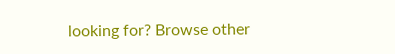looking for? Browse other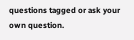questions tagged or ask your own question.